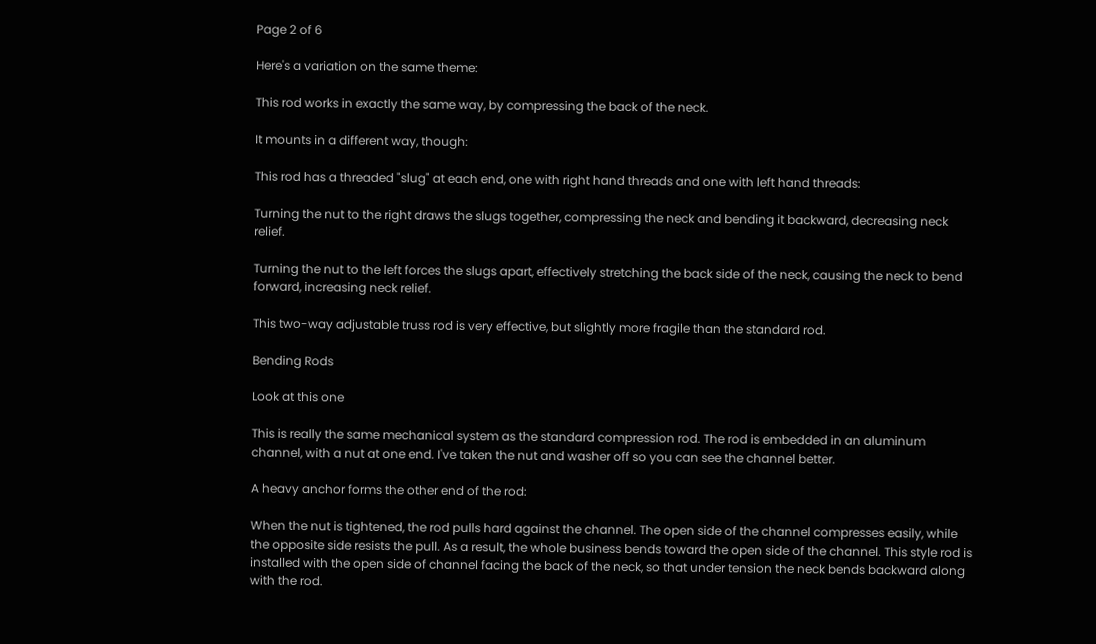Page 2 of 6

Here's a variation on the same theme:

This rod works in exactly the same way, by compressing the back of the neck.

It mounts in a different way, though:

This rod has a threaded "slug" at each end, one with right hand threads and one with left hand threads:

Turning the nut to the right draws the slugs together, compressing the neck and bending it backward, decreasing neck relief.

Turning the nut to the left forces the slugs apart, effectively stretching the back side of the neck, causing the neck to bend forward, increasing neck relief.

This two-way adjustable truss rod is very effective, but slightly more fragile than the standard rod.

Bending Rods

Look at this one

This is really the same mechanical system as the standard compression rod. The rod is embedded in an aluminum channel, with a nut at one end. I've taken the nut and washer off so you can see the channel better.

A heavy anchor forms the other end of the rod:

When the nut is tightened, the rod pulls hard against the channel. The open side of the channel compresses easily, while the opposite side resists the pull. As a result, the whole business bends toward the open side of the channel. This style rod is installed with the open side of channel facing the back of the neck, so that under tension the neck bends backward along with the rod.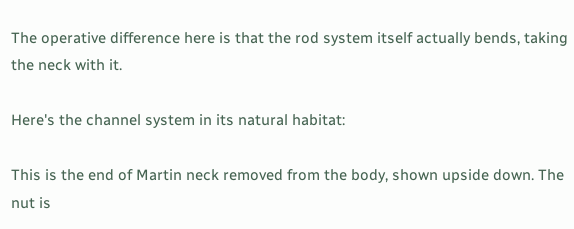The operative difference here is that the rod system itself actually bends, taking the neck with it.

Here's the channel system in its natural habitat:

This is the end of Martin neck removed from the body, shown upside down. The nut is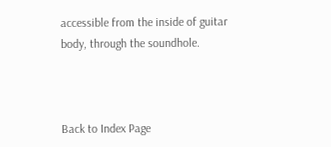accessible from the inside of guitar body, through the soundhole.



Back to Index Page